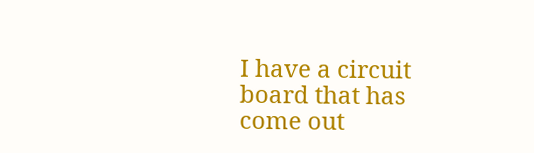I have a circuit board that has come out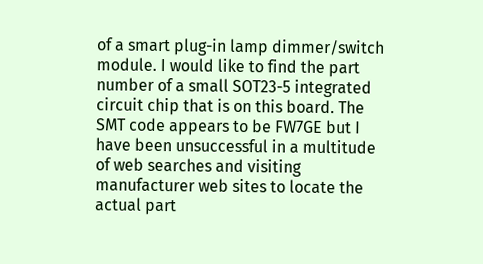of a smart plug-in lamp dimmer/switch module. I would like to find the part number of a small SOT23-5 integrated circuit chip that is on this board. The SMT code appears to be FW7GE but I have been unsuccessful in a multitude of web searches and visiting manufacturer web sites to locate the actual part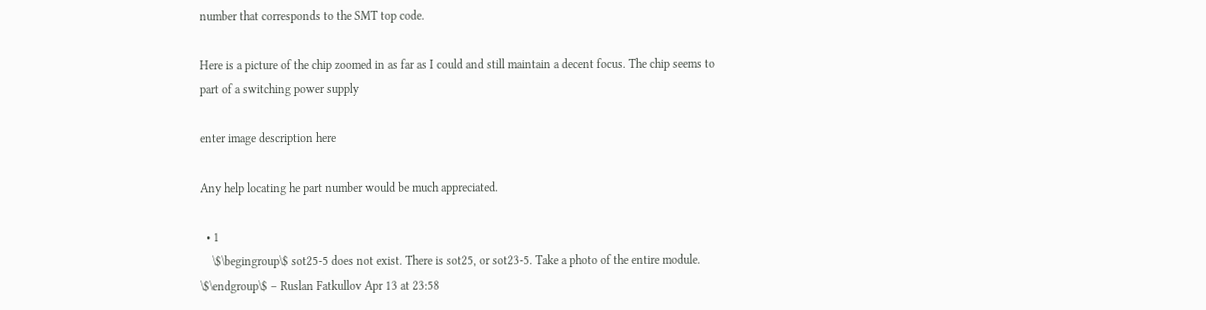number that corresponds to the SMT top code.

Here is a picture of the chip zoomed in as far as I could and still maintain a decent focus. The chip seems to part of a switching power supply

enter image description here

Any help locating he part number would be much appreciated.

  • 1
    \$\begingroup\$ sot25-5 does not exist. There is sot25, or sot23-5. Take a photo of the entire module. \$\endgroup\$ – Ruslan Fatkullov Apr 13 at 23:58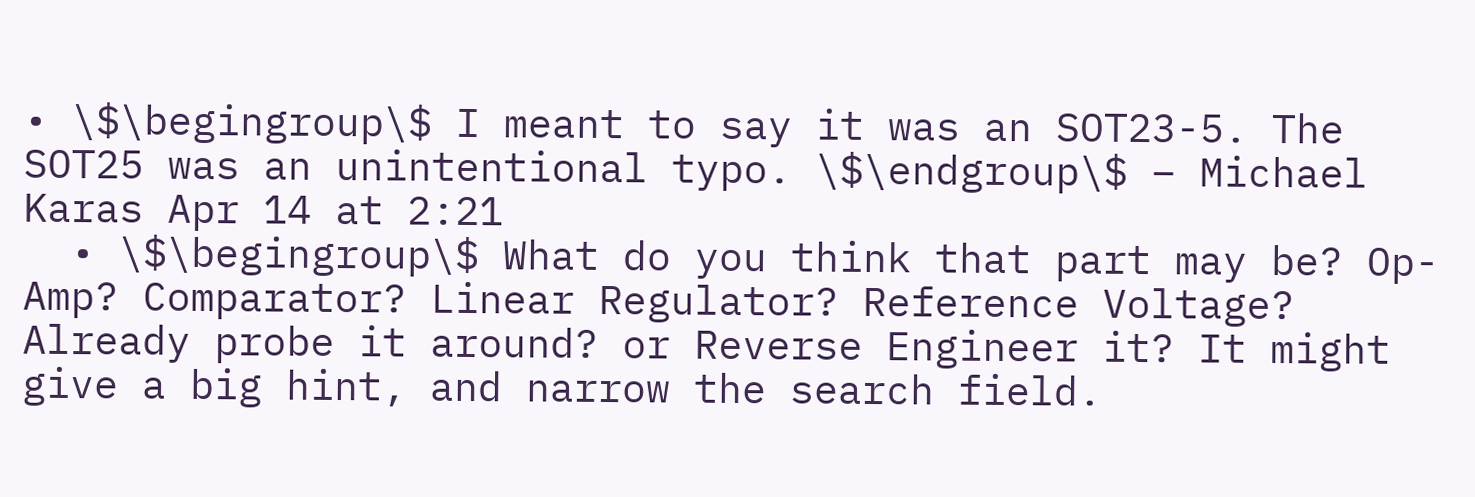• \$\begingroup\$ I meant to say it was an SOT23-5. The SOT25 was an unintentional typo. \$\endgroup\$ – Michael Karas Apr 14 at 2:21
  • \$\begingroup\$ What do you think that part may be? Op-Amp? Comparator? Linear Regulator? Reference Voltage? Already probe it around? or Reverse Engineer it? It might give a big hint, and narrow the search field.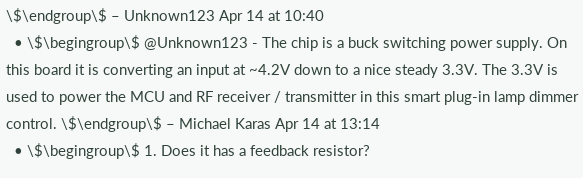\$\endgroup\$ – Unknown123 Apr 14 at 10:40
  • \$\begingroup\$ @Unknown123 - The chip is a buck switching power supply. On this board it is converting an input at ~4.2V down to a nice steady 3.3V. The 3.3V is used to power the MCU and RF receiver / transmitter in this smart plug-in lamp dimmer control. \$\endgroup\$ – Michael Karas Apr 14 at 13:14
  • \$\begingroup\$ 1. Does it has a feedback resistor?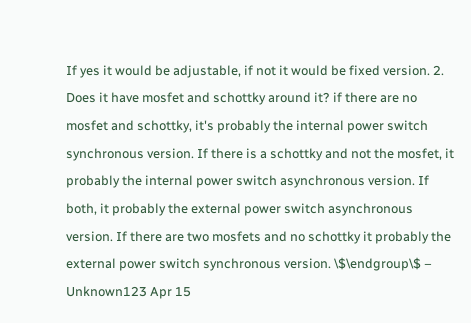If yes it would be adjustable, if not it would be fixed version. 2. Does it have mosfet and schottky around it? if there are no mosfet and schottky, it's probably the internal power switch synchronous version. If there is a schottky and not the mosfet, it probably the internal power switch asynchronous version. If both, it probably the external power switch asynchronous version. If there are two mosfets and no schottky it probably the external power switch synchronous version. \$\endgroup\$ – Unknown123 Apr 15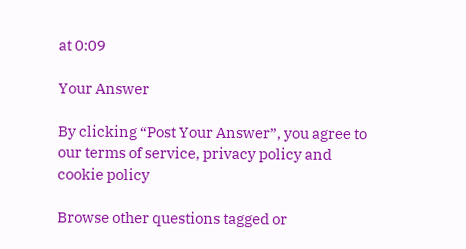at 0:09

Your Answer

By clicking “Post Your Answer”, you agree to our terms of service, privacy policy and cookie policy

Browse other questions tagged or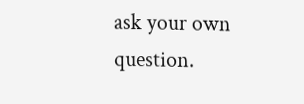ask your own question.